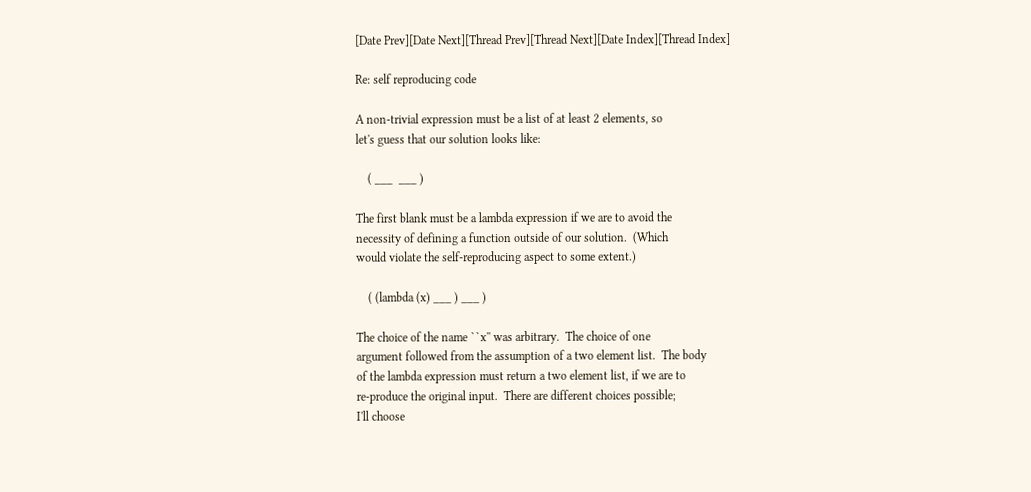[Date Prev][Date Next][Thread Prev][Thread Next][Date Index][Thread Index]

Re: self reproducing code

A non-trivial expression must be a list of at least 2 elements, so
let's guess that our solution looks like:

    ( ___  ___ )

The first blank must be a lambda expression if we are to avoid the
necessity of defining a function outside of our solution.  (Which
would violate the self-reproducing aspect to some extent.)

    ( (lambda (x) ___ ) ___ )

The choice of the name ``x'' was arbitrary.  The choice of one
argument followed from the assumption of a two element list.  The body
of the lambda expression must return a two element list, if we are to
re-produce the original input.  There are different choices possible;
I'll choose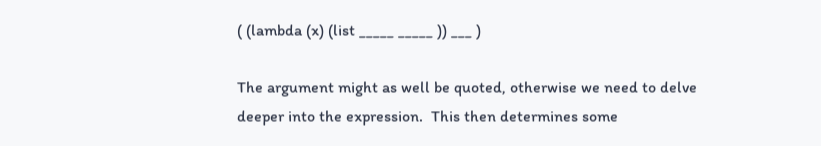( (lambda (x) (list _____ _____ )) ___ )

The argument might as well be quoted, otherwise we need to delve
deeper into the expression.  This then determines some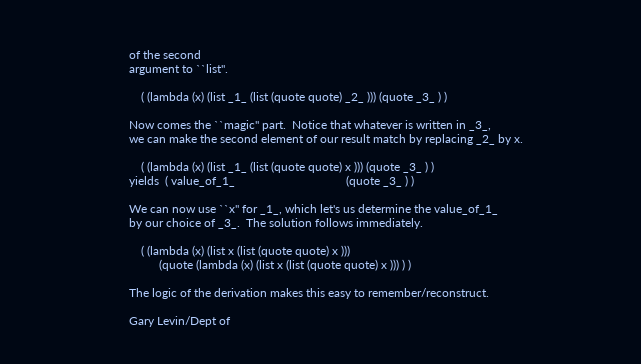of the second
argument to ``list''.

    ( (lambda (x) (list _1_ (list (quote quote) _2_ ))) (quote _3_ ) )

Now comes the ``magic'' part.  Notice that whatever is written in _3_,
we can make the second element of our result match by replacing _2_ by x.

    ( (lambda (x) (list _1_ (list (quote quote) x ))) (quote _3_ ) )
yields  ( value_of_1_                                     (quote _3_ ) )

We can now use ``x'' for _1_, which let's us determine the value_of_1_
by our choice of _3_.  The solution follows immediately.

    ( (lambda (x) (list x (list (quote quote) x )))
          (quote (lambda (x) (list x (list (quote quote) x ))) ) )

The logic of the derivation makes this easy to remember/reconstruct.

Gary Levin/Dept of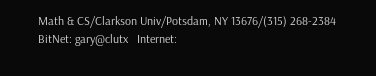Math & CS/Clarkson Univ/Potsdam, NY 13676/(315) 268-2384
BitNet: gary@clutx   Internet: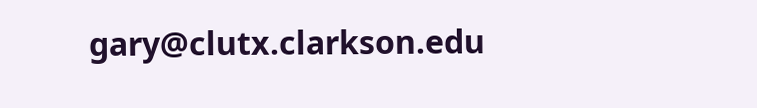gary@clutx.clarkson.edu